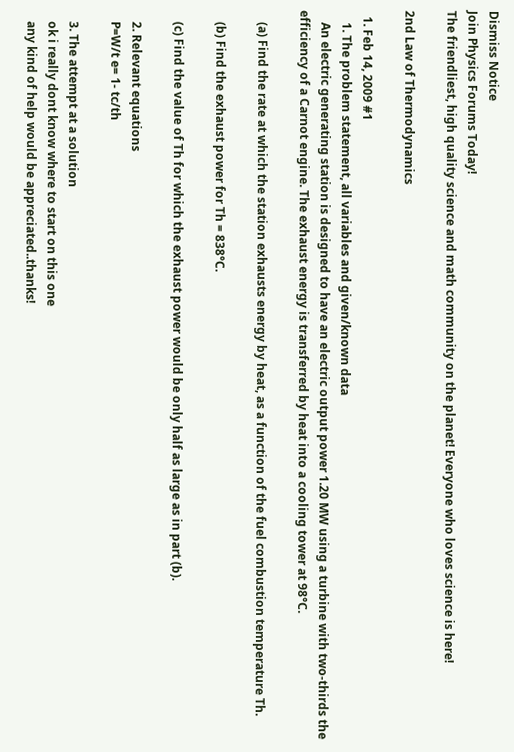Dismiss Notice
Join Physics Forums Today!
The friendliest, high quality science and math community on the planet! Everyone who loves science is here!

2nd Law of Thermodynamics

  1. Feb 14, 2009 #1
    1. The problem statement, all variables and given/known data
    An electric generating station is designed to have an electric output power 1.20 MW using a turbine with two-thirds the efficiency of a Carnot engine. The exhaust energy is transferred by heat into a cooling tower at 98°C.

    (a) Find the rate at which the station exhausts energy by heat, as a function of the fuel combustion temperature Th.

    (b) Find the exhaust power for Th = 838°C.

    (c) Find the value of Th for which the exhaust power would be only half as large as in part (b).

    2. Relevant equations
    P=W/t e= 1- tc/th

    3. The attempt at a solution
    ok i really dont know where to start on this one
    any kind of help would be appreciated..thanks!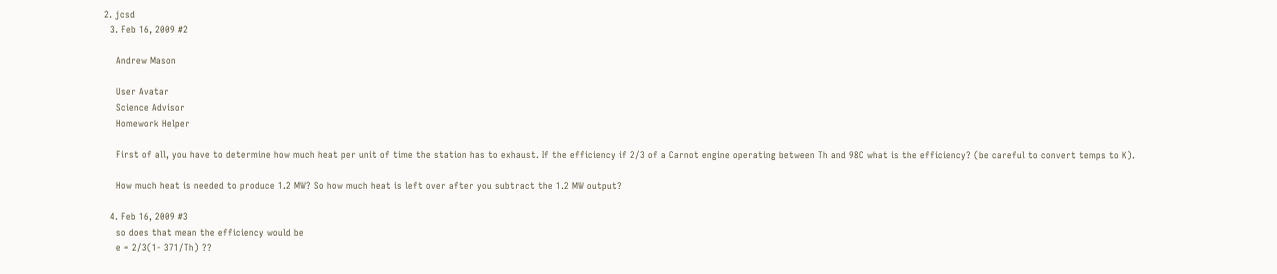2. jcsd
  3. Feb 16, 2009 #2

    Andrew Mason

    User Avatar
    Science Advisor
    Homework Helper

    First of all, you have to determine how much heat per unit of time the station has to exhaust. If the efficiency if 2/3 of a Carnot engine operating between Th and 98C what is the efficiency? (be careful to convert temps to K).

    How much heat is needed to produce 1.2 MW? So how much heat is left over after you subtract the 1.2 MW output?

  4. Feb 16, 2009 #3
    so does that mean the efficiency would be
    e = 2/3(1- 371/Th) ??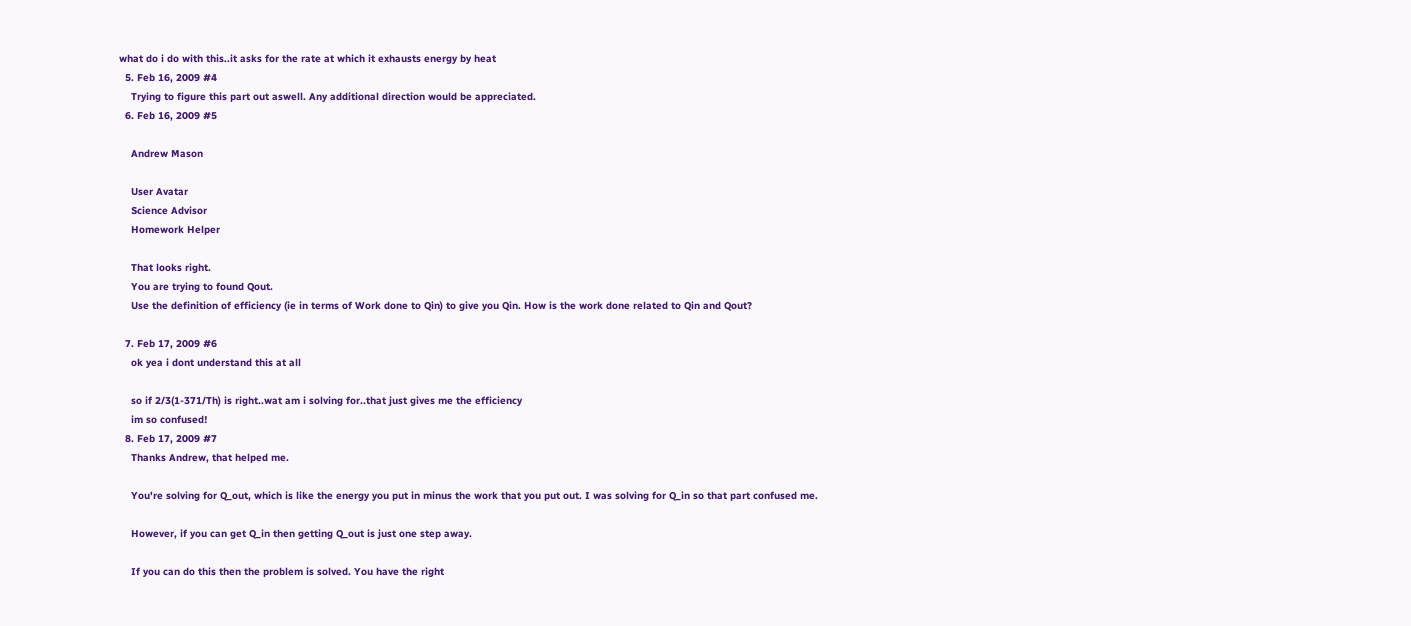what do i do with this..it asks for the rate at which it exhausts energy by heat
  5. Feb 16, 2009 #4
    Trying to figure this part out aswell. Any additional direction would be appreciated.
  6. Feb 16, 2009 #5

    Andrew Mason

    User Avatar
    Science Advisor
    Homework Helper

    That looks right.
    You are trying to found Qout.
    Use the definition of efficiency (ie in terms of Work done to Qin) to give you Qin. How is the work done related to Qin and Qout?

  7. Feb 17, 2009 #6
    ok yea i dont understand this at all

    so if 2/3(1-371/Th) is right..wat am i solving for..that just gives me the efficiency
    im so confused!
  8. Feb 17, 2009 #7
    Thanks Andrew, that helped me.

    You're solving for Q_out, which is like the energy you put in minus the work that you put out. I was solving for Q_in so that part confused me.

    However, if you can get Q_in then getting Q_out is just one step away.

    If you can do this then the problem is solved. You have the right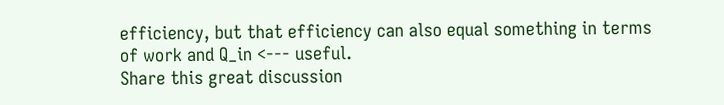efficiency, but that efficiency can also equal something in terms of work and Q_in <--- useful.
Share this great discussion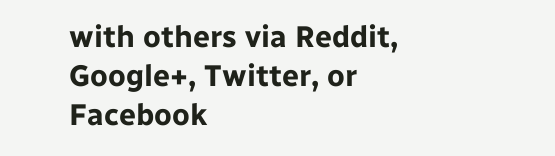with others via Reddit, Google+, Twitter, or Facebook